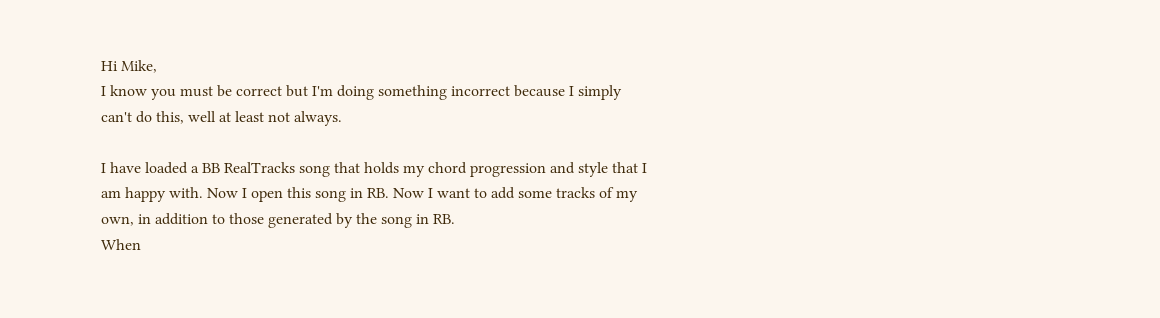Hi Mike,
I know you must be correct but I'm doing something incorrect because I simply can't do this, well at least not always.

I have loaded a BB RealTracks song that holds my chord progression and style that I am happy with. Now I open this song in RB. Now I want to add some tracks of my own, in addition to those generated by the song in RB.
When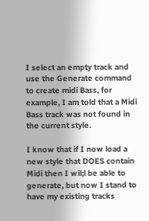I select an empty track and use the Generate command to create midi Bass, for example, I am told that a Midi Bass track was not found in the current style.

I know that if I now load a new style that DOES contain Midi then I wil;l be able to generate, but now I stand to have my existing tracks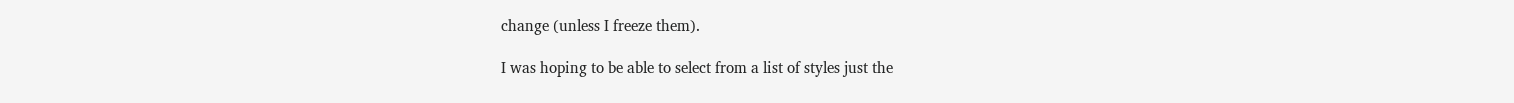change (unless I freeze them).

I was hoping to be able to select from a list of styles just the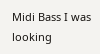Midi Bass I was looking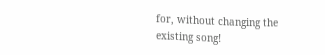for, without changing the existing song!